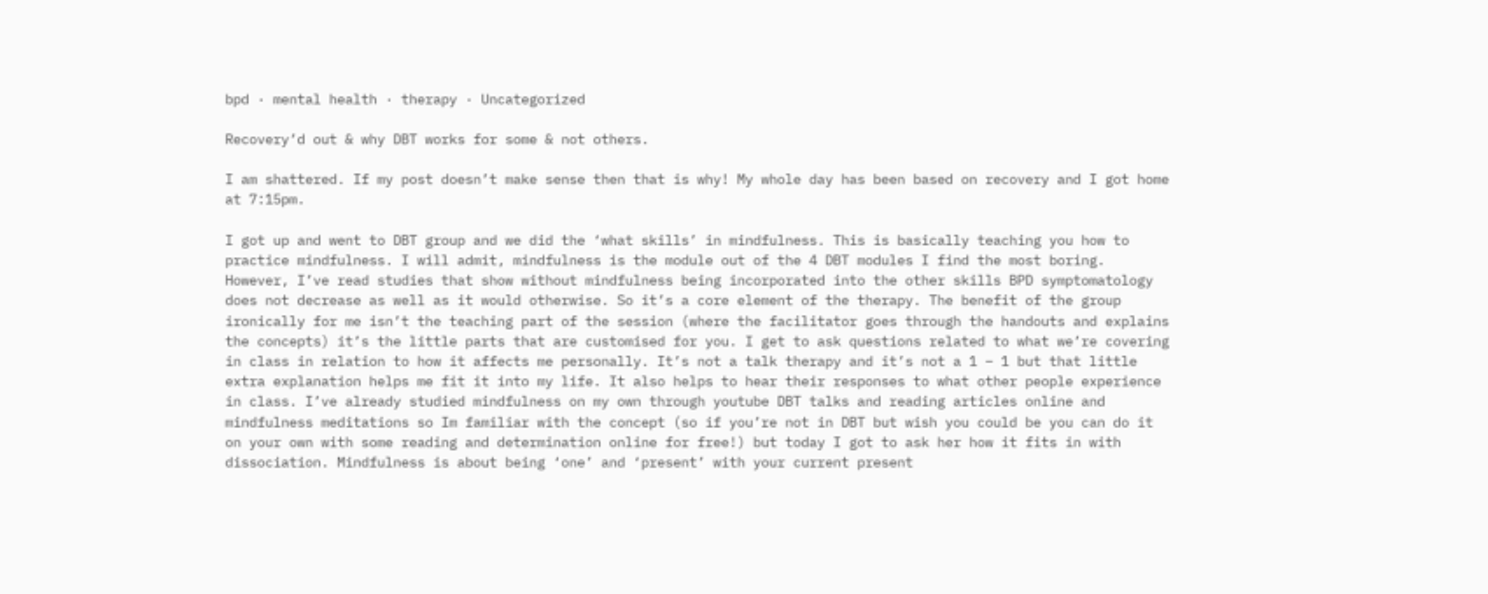bpd · mental health · therapy · Uncategorized

Recovery’d out & why DBT works for some & not others.

I am shattered. If my post doesn’t make sense then that is why! My whole day has been based on recovery and I got home at 7:15pm.

I got up and went to DBT group and we did the ‘what skills’ in mindfulness. This is basically teaching you how to practice mindfulness. I will admit, mindfulness is the module out of the 4 DBT modules I find the most boring. However, I’ve read studies that show without mindfulness being incorporated into the other skills BPD symptomatology does not decrease as well as it would otherwise. So it’s a core element of the therapy. The benefit of the group ironically for me isn’t the teaching part of the session (where the facilitator goes through the handouts and explains the concepts) it’s the little parts that are customised for you. I get to ask questions related to what we’re covering in class in relation to how it affects me personally. It’s not a talk therapy and it’s not a 1 – 1 but that little extra explanation helps me fit it into my life. It also helps to hear their responses to what other people experience in class. I’ve already studied mindfulness on my own through youtube DBT talks and reading articles online and mindfulness meditations so Im familiar with the concept (so if you’re not in DBT but wish you could be you can do it on your own with some reading and determination online for free!) but today I got to ask her how it fits in with dissociation. Mindfulness is about being ‘one’ and ‘present’ with your current present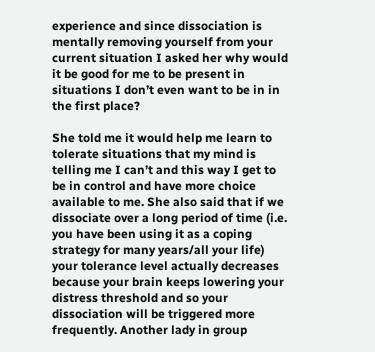experience and since dissociation is mentally removing yourself from your current situation I asked her why would it be good for me to be present in situations I don’t even want to be in in the first place?

She told me it would help me learn to tolerate situations that my mind is telling me I can’t and this way I get to be in control and have more choice available to me. She also said that if we dissociate over a long period of time (i.e. you have been using it as a coping strategy for many years/all your life) your tolerance level actually decreases because your brain keeps lowering your distress threshold and so your dissociation will be triggered more frequently. Another lady in group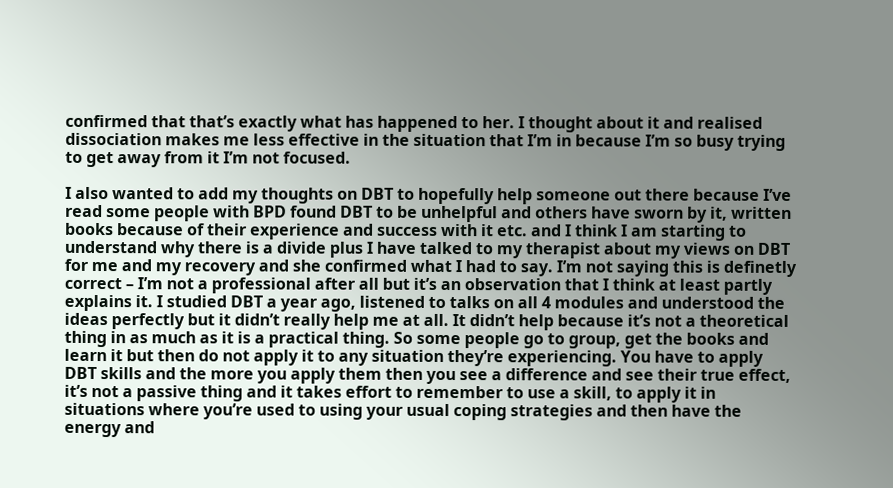confirmed that that’s exactly what has happened to her. I thought about it and realised dissociation makes me less effective in the situation that I’m in because I’m so busy trying to get away from it I’m not focused.

I also wanted to add my thoughts on DBT to hopefully help someone out there because I’ve read some people with BPD found DBT to be unhelpful and others have sworn by it, written books because of their experience and success with it etc. and I think I am starting to understand why there is a divide plus I have talked to my therapist about my views on DBT for me and my recovery and she confirmed what I had to say. I’m not saying this is definetly correct – I’m not a professional after all but it’s an observation that I think at least partly explains it. I studied DBT a year ago, listened to talks on all 4 modules and understood the ideas perfectly but it didn’t really help me at all. It didn’t help because it’s not a theoretical thing in as much as it is a practical thing. So some people go to group, get the books and learn it but then do not apply it to any situation they’re experiencing. You have to apply DBT skills and the more you apply them then you see a difference and see their true effect, it’s not a passive thing and it takes effort to remember to use a skill, to apply it in situations where you’re used to using your usual coping strategies and then have the energy and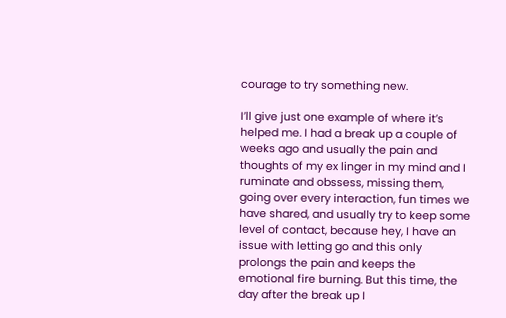courage to try something new.

I’ll give just one example of where it’s helped me. I had a break up a couple of weeks ago and usually the pain and thoughts of my ex linger in my mind and I ruminate and obssess, missing them, going over every interaction, fun times we have shared, and usually try to keep some level of contact, because hey, I have an issue with letting go and this only prolongs the pain and keeps the emotional fire burning. But this time, the day after the break up I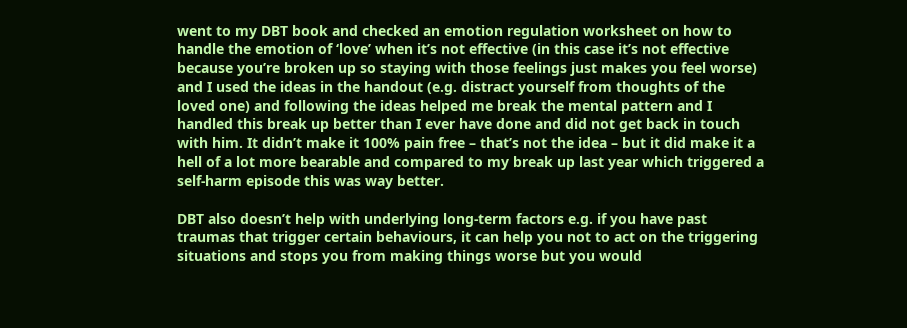went to my DBT book and checked an emotion regulation worksheet on how to handle the emotion of ‘love’ when it’s not effective (in this case it’s not effective because you’re broken up so staying with those feelings just makes you feel worse) and I used the ideas in the handout (e.g. distract yourself from thoughts of the loved one) and following the ideas helped me break the mental pattern and I handled this break up better than I ever have done and did not get back in touch with him. It didn’t make it 100% pain free – that’s not the idea – but it did make it a hell of a lot more bearable and compared to my break up last year which triggered a self-harm episode this was way better.

DBT also doesn’t help with underlying long-term factors e.g. if you have past traumas that trigger certain behaviours, it can help you not to act on the triggering situations and stops you from making things worse but you would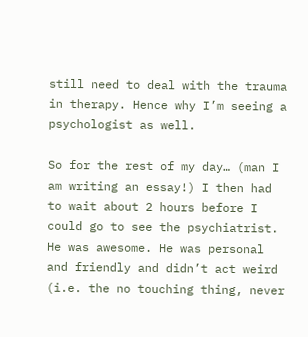still need to deal with the trauma in therapy. Hence why I’m seeing a psychologist as well.

So for the rest of my day… (man I am writing an essay!) I then had to wait about 2 hours before I could go to see the psychiatrist. He was awesome. He was personal and friendly and didn’t act weird (i.e. the no touching thing, never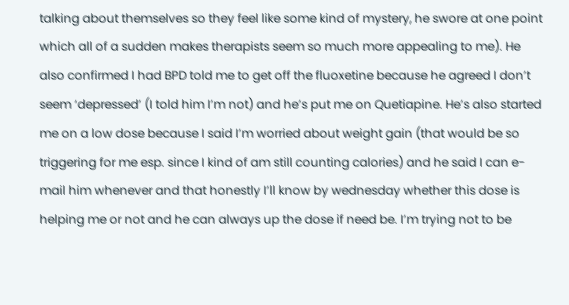talking about themselves so they feel like some kind of mystery, he swore at one point which all of a sudden makes therapists seem so much more appealing to me). He also confirmed I had BPD told me to get off the fluoxetine because he agreed I don’t seem ‘depressed’ (I told him I’m not) and he’s put me on Quetiapine. He’s also started me on a low dose because I said I’m worried about weight gain (that would be so triggering for me esp. since I kind of am still counting calories) and he said I can e-mail him whenever and that honestly I’ll know by wednesday whether this dose is helping me or not and he can always up the dose if need be. I’m trying not to be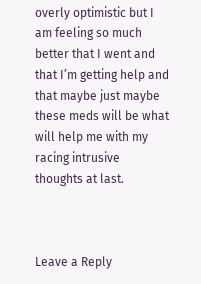overly optimistic but I am feeling so much better that I went and that I’m getting help and that maybe just maybe these meds will be what will help me with my racing intrusive thoughts at last.



Leave a Reply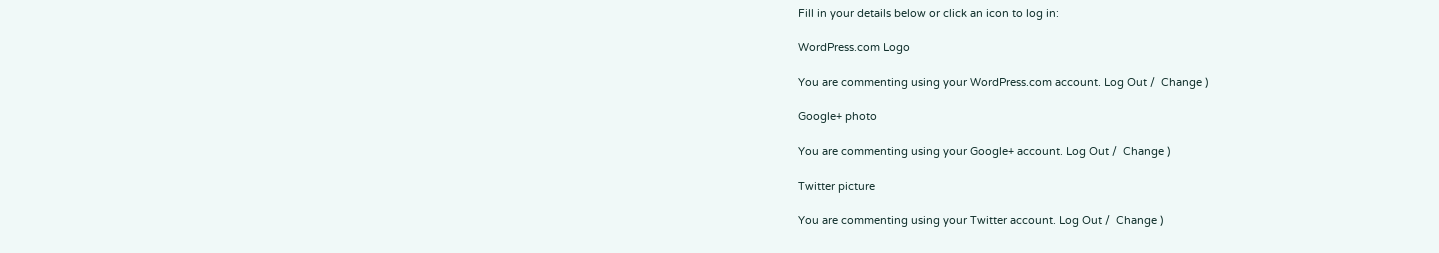Fill in your details below or click an icon to log in:

WordPress.com Logo

You are commenting using your WordPress.com account. Log Out /  Change )

Google+ photo

You are commenting using your Google+ account. Log Out /  Change )

Twitter picture

You are commenting using your Twitter account. Log Out /  Change )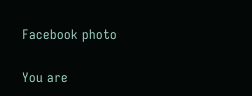Facebook photo

You are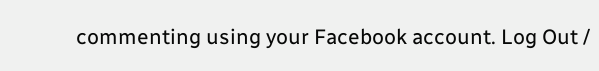commenting using your Facebook account. Log Out /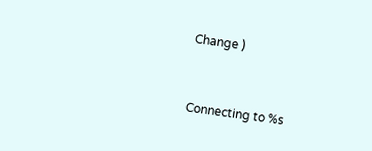Change )


Connecting to %s